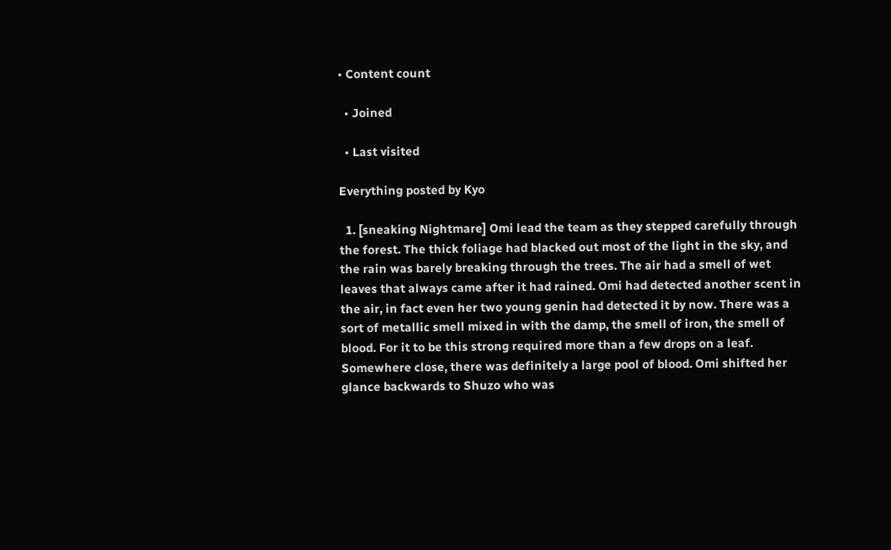• Content count

  • Joined

  • Last visited

Everything posted by Kyo

  1. [sneaking Nightmare] Omi lead the team as they stepped carefully through the forest. The thick foliage had blacked out most of the light in the sky, and the rain was barely breaking through the trees. The air had a smell of wet leaves that always came after it had rained. Omi had detected another scent in the air, in fact even her two young genin had detected it by now. There was a sort of metallic smell mixed in with the damp, the smell of iron, the smell of blood. For it to be this strong required more than a few drops on a leaf. Somewhere close, there was definitely a large pool of blood. Omi shifted her glance backwards to Shuzo who was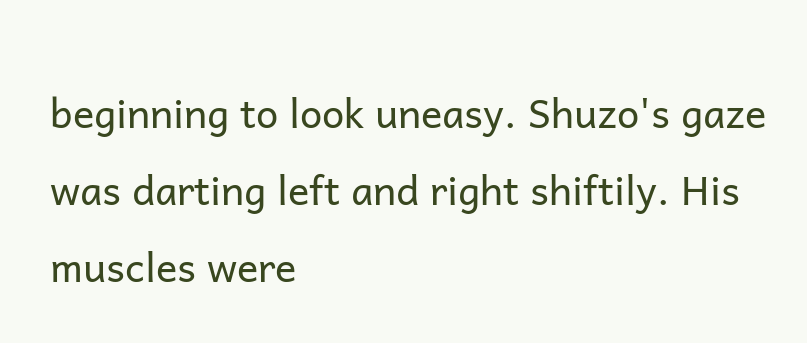beginning to look uneasy. Shuzo's gaze was darting left and right shiftily. His muscles were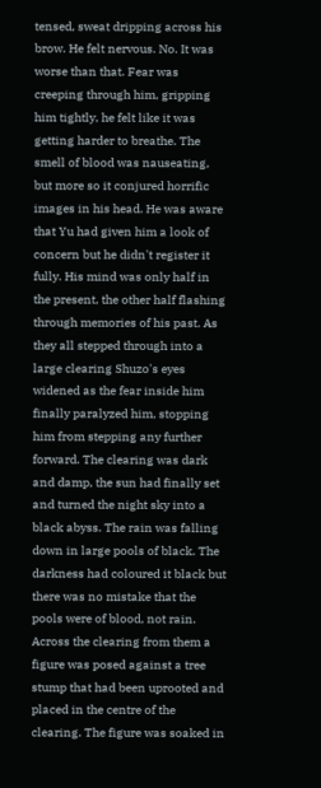tensed, sweat dripping across his brow. He felt nervous. No. It was worse than that. Fear was creeping through him, gripping him tightly, he felt like it was getting harder to breathe. The smell of blood was nauseating, but more so it conjured horrific images in his head. He was aware that Yu had given him a look of concern but he didn't register it fully. His mind was only half in the present, the other half flashing through memories of his past. As they all stepped through into a large clearing Shuzo's eyes widened as the fear inside him finally paralyzed him, stopping him from stepping any further forward. The clearing was dark and damp, the sun had finally set and turned the night sky into a black abyss. The rain was falling down in large pools of black. The darkness had coloured it black but there was no mistake that the pools were of blood, not rain. Across the clearing from them a figure was posed against a tree stump that had been uprooted and placed in the centre of the clearing. The figure was soaked in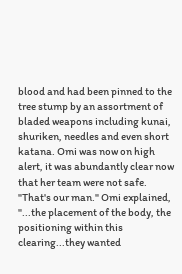blood and had been pinned to the tree stump by an assortment of bladed weapons including kunai, shuriken, needles and even short katana. Omi was now on high alert, it was abundantly clear now that her team were not safe. "That's our man." Omi explained, "...the placement of the body, the positioning within this clearing...they wanted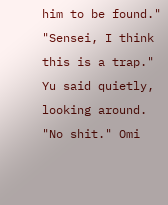him to be found." "Sensei, I think this is a trap." Yu said quietly, looking around. "No shit." Omi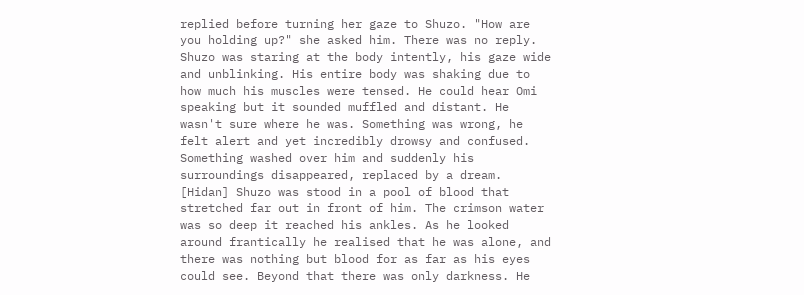replied before turning her gaze to Shuzo. "How are you holding up?" she asked him. There was no reply. Shuzo was staring at the body intently, his gaze wide and unblinking. His entire body was shaking due to how much his muscles were tensed. He could hear Omi speaking but it sounded muffled and distant. He wasn't sure where he was. Something was wrong, he felt alert and yet incredibly drowsy and confused. Something washed over him and suddenly his surroundings disappeared, replaced by a dream. [Hidan] Shuzo was stood in a pool of blood that stretched far out in front of him. The crimson water was so deep it reached his ankles. As he looked around frantically he realised that he was alone, and there was nothing but blood for as far as his eyes could see. Beyond that there was only darkness. He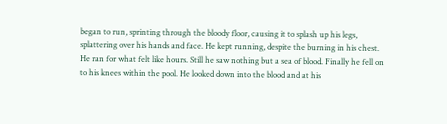began to run, sprinting through the bloody floor, causing it to splash up his legs, splattering over his hands and face. He kept running, despite the burning in his chest. He ran for what felt like hours. Still he saw nothing but a sea of blood. Finally he fell on to his knees within the pool. He looked down into the blood and at his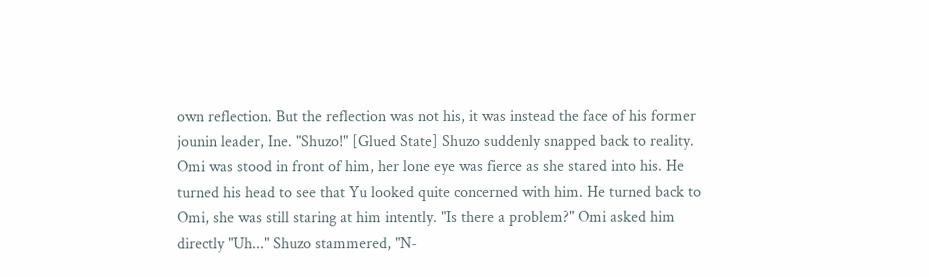own reflection. But the reflection was not his, it was instead the face of his former jounin leader, Ine. "Shuzo!" [Glued State] Shuzo suddenly snapped back to reality. Omi was stood in front of him, her lone eye was fierce as she stared into his. He turned his head to see that Yu looked quite concerned with him. He turned back to Omi, she was still staring at him intently. "Is there a problem?" Omi asked him directly "Uh..." Shuzo stammered, "N-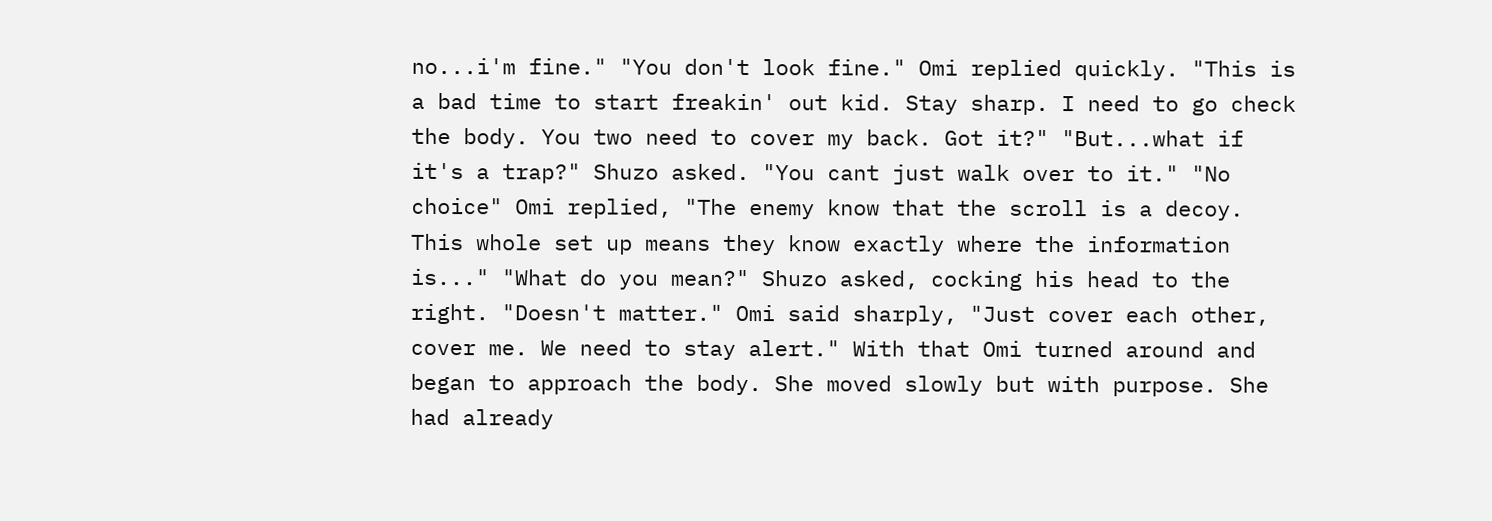no...i'm fine." "You don't look fine." Omi replied quickly. "This is a bad time to start freakin' out kid. Stay sharp. I need to go check the body. You two need to cover my back. Got it?" "But...what if it's a trap?" Shuzo asked. "You cant just walk over to it." "No choice" Omi replied, "The enemy know that the scroll is a decoy. This whole set up means they know exactly where the information is..." "What do you mean?" Shuzo asked, cocking his head to the right. "Doesn't matter." Omi said sharply, "Just cover each other, cover me. We need to stay alert." With that Omi turned around and began to approach the body. She moved slowly but with purpose. She had already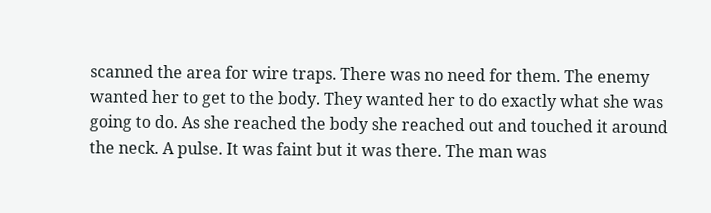scanned the area for wire traps. There was no need for them. The enemy wanted her to get to the body. They wanted her to do exactly what she was going to do. As she reached the body she reached out and touched it around the neck. A pulse. It was faint but it was there. The man was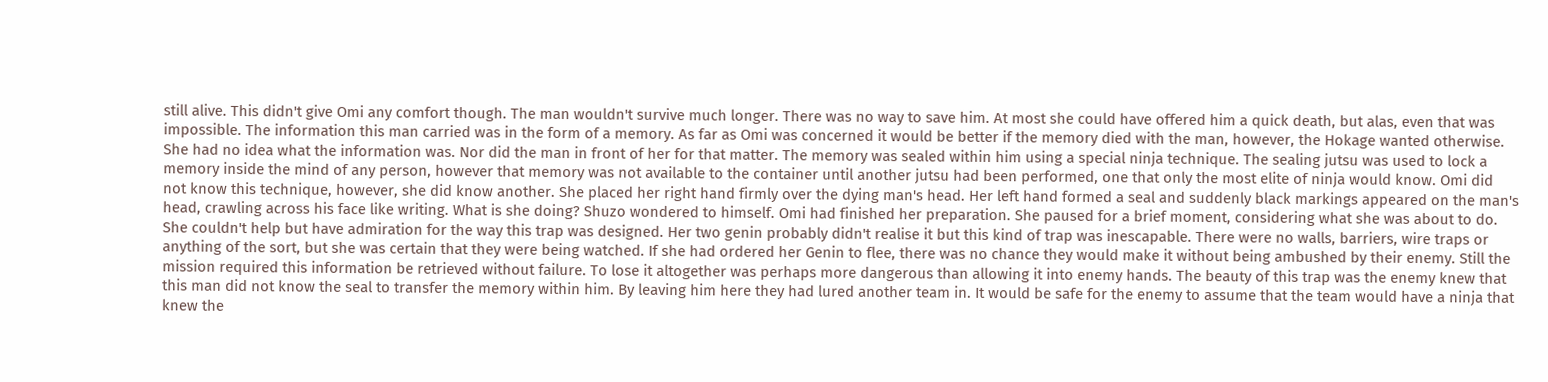still alive. This didn't give Omi any comfort though. The man wouldn't survive much longer. There was no way to save him. At most she could have offered him a quick death, but alas, even that was impossible. The information this man carried was in the form of a memory. As far as Omi was concerned it would be better if the memory died with the man, however, the Hokage wanted otherwise. She had no idea what the information was. Nor did the man in front of her for that matter. The memory was sealed within him using a special ninja technique. The sealing jutsu was used to lock a memory inside the mind of any person, however that memory was not available to the container until another jutsu had been performed, one that only the most elite of ninja would know. Omi did not know this technique, however, she did know another. She placed her right hand firmly over the dying man's head. Her left hand formed a seal and suddenly black markings appeared on the man's head, crawling across his face like writing. What is she doing? Shuzo wondered to himself. Omi had finished her preparation. She paused for a brief moment, considering what she was about to do. She couldn't help but have admiration for the way this trap was designed. Her two genin probably didn't realise it but this kind of trap was inescapable. There were no walls, barriers, wire traps or anything of the sort, but she was certain that they were being watched. If she had ordered her Genin to flee, there was no chance they would make it without being ambushed by their enemy. Still the mission required this information be retrieved without failure. To lose it altogether was perhaps more dangerous than allowing it into enemy hands. The beauty of this trap was the enemy knew that this man did not know the seal to transfer the memory within him. By leaving him here they had lured another team in. It would be safe for the enemy to assume that the team would have a ninja that knew the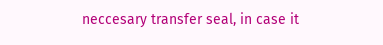neccesary transfer seal, in case it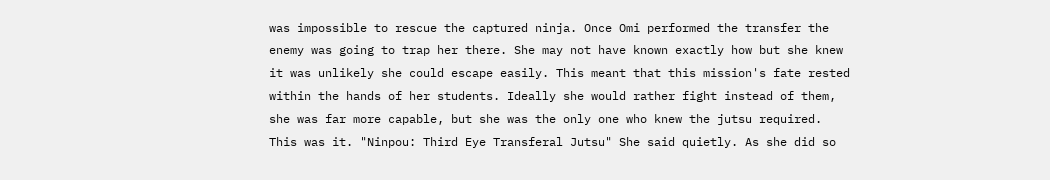was impossible to rescue the captured ninja. Once Omi performed the transfer the enemy was going to trap her there. She may not have known exactly how but she knew it was unlikely she could escape easily. This meant that this mission's fate rested within the hands of her students. Ideally she would rather fight instead of them, she was far more capable, but she was the only one who knew the jutsu required. This was it. "Ninpou: Third Eye Transferal Jutsu" She said quietly. As she did so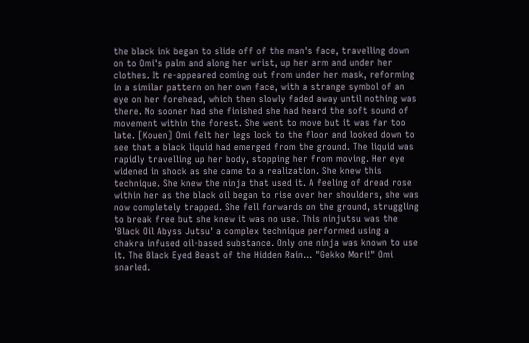the black ink began to slide off of the man's face, travelling down on to Omi's palm and along her wrist, up her arm and under her clothes. It re-appeared coming out from under her mask, reforming in a similar pattern on her own face, with a strange symbol of an eye on her forehead, which then slowly faded away until nothing was there. No sooner had she finished she had heard the soft sound of movement within the forest. She went to move but it was far too late. [Kouen] Omi felt her legs lock to the floor and looked down to see that a black liquid had emerged from the ground. The liquid was rapidly travelling up her body, stopping her from moving. Her eye widened in shock as she came to a realization. She knew this technique. She knew the ninja that used it. A feeling of dread rose within her as the black oil began to rise over her shoulders, she was now completely trapped. She fell forwards on the ground, struggling to break free but she knew it was no use. This ninjutsu was the 'Black Oil Abyss Jutsu' a complex technique performed using a chakra infused oil-based substance. Only one ninja was known to use it. The Black Eyed Beast of the Hidden Rain... "Gekko Mori!" Omi snarled.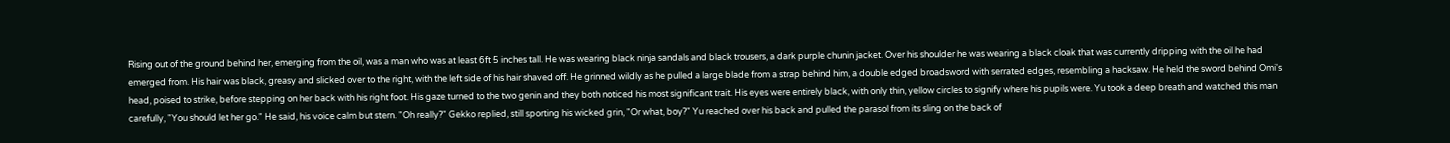Rising out of the ground behind her, emerging from the oil, was a man who was at least 6ft 5 inches tall. He was wearing black ninja sandals and black trousers, a dark purple chunin jacket. Over his shoulder he was wearing a black cloak that was currently dripping with the oil he had emerged from. His hair was black, greasy and slicked over to the right, with the left side of his hair shaved off. He grinned wildly as he pulled a large blade from a strap behind him, a double edged broadsword with serrated edges, resembling a hacksaw. He held the sword behind Omi's head, poised to strike, before stepping on her back with his right foot. His gaze turned to the two genin and they both noticed his most significant trait. His eyes were entirely black, with only thin, yellow circles to signify where his pupils were. Yu took a deep breath and watched this man carefully, "You should let her go." He said, his voice calm but stern. "Oh really?" Gekko replied, still sporting his wicked grin, "Or what, boy?" Yu reached over his back and pulled the parasol from its sling on the back of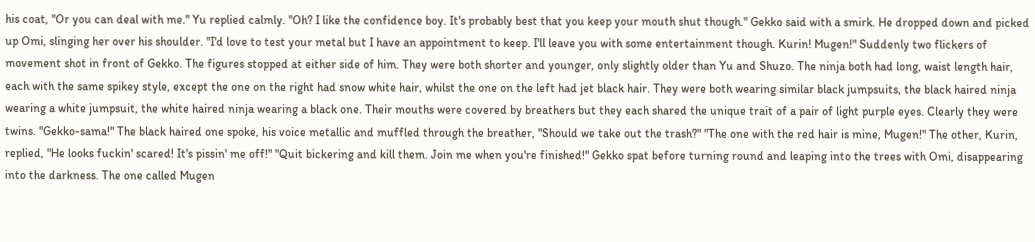his coat, "Or you can deal with me." Yu replied calmly. "Oh? I like the confidence boy. It's probably best that you keep your mouth shut though." Gekko said with a smirk. He dropped down and picked up Omi, slinging her over his shoulder. "I'd love to test your metal but I have an appointment to keep. I'll leave you with some entertainment though. Kurin! Mugen!" Suddenly two flickers of movement shot in front of Gekko. The figures stopped at either side of him. They were both shorter and younger, only slightly older than Yu and Shuzo. The ninja both had long, waist length hair, each with the same spikey style, except the one on the right had snow white hair, whilst the one on the left had jet black hair. They were both wearing similar black jumpsuits, the black haired ninja wearing a white jumpsuit, the white haired ninja wearing a black one. Their mouths were covered by breathers but they each shared the unique trait of a pair of light purple eyes. Clearly they were twins. "Gekko-sama!" The black haired one spoke, his voice metallic and muffled through the breather, "Should we take out the trash?" "The one with the red hair is mine, Mugen!" The other, Kurin, replied, "He looks fuckin' scared! It's pissin' me off!" "Quit bickering and kill them. Join me when you're finished!" Gekko spat before turning round and leaping into the trees with Omi, disappearing into the darkness. The one called Mugen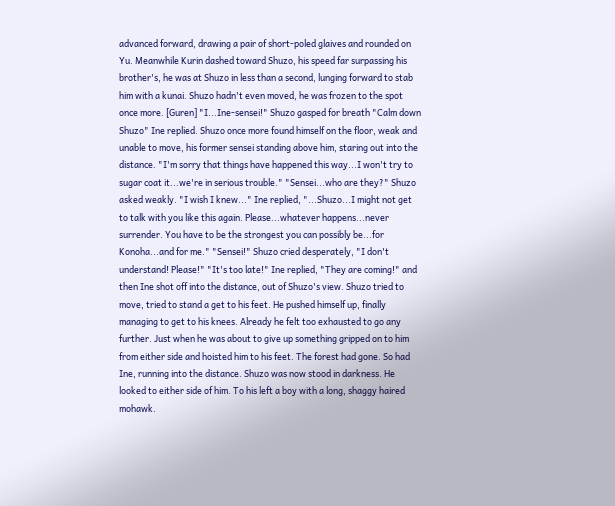advanced forward, drawing a pair of short-poled glaives and rounded on Yu. Meanwhile Kurin dashed toward Shuzo, his speed far surpassing his brother's, he was at Shuzo in less than a second, lunging forward to stab him with a kunai. Shuzo hadn't even moved, he was frozen to the spot once more. [Guren] "I...Ine-sensei!" Shuzo gasped for breath "Calm down Shuzo" Ine replied. Shuzo once more found himself on the floor, weak and unable to move, his former sensei standing above him, staring out into the distance. "I'm sorry that things have happened this way...I won't try to sugar coat it...we're in serious trouble." "Sensei...who are they?" Shuzo asked weakly. "I wish I knew..." Ine replied, "...Shuzo...I might not get to talk with you like this again. Please...whatever happens...never surrender. You have to be the strongest you can possibly be...for Konoha...and for me." "Sensei!" Shuzo cried desperately, "I don't understand! Please!" "It's too late!" Ine replied, "They are coming!" and then Ine shot off into the distance, out of Shuzo's view. Shuzo tried to move, tried to stand a get to his feet. He pushed himself up, finally managing to get to his knees. Already he felt too exhausted to go any further. Just when he was about to give up something gripped on to him from either side and hoisted him to his feet. The forest had gone. So had Ine, running into the distance. Shuzo was now stood in darkness. He looked to either side of him. To his left a boy with a long, shaggy haired mohawk.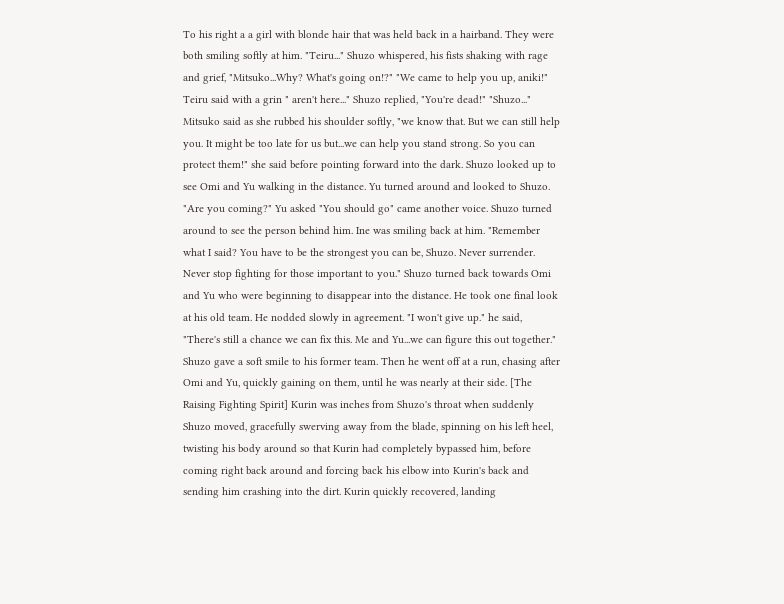To his right a a girl with blonde hair that was held back in a hairband. They were both smiling softly at him. "Teiru..." Shuzo whispered, his fists shaking with rage and grief, "Mitsuko...Why? What's going on!?" "We came to help you up, aniki!" Teiru said with a grin " aren't here..." Shuzo replied, "You're dead!" "Shuzo..." Mitsuko said as she rubbed his shoulder softly, "we know that. But we can still help you. It might be too late for us but...we can help you stand strong. So you can protect them!" she said before pointing forward into the dark. Shuzo looked up to see Omi and Yu walking in the distance. Yu turned around and looked to Shuzo. "Are you coming?" Yu asked "You should go" came another voice. Shuzo turned around to see the person behind him. Ine was smiling back at him. "Remember what I said? You have to be the strongest you can be, Shuzo. Never surrender. Never stop fighting for those important to you." Shuzo turned back towards Omi and Yu who were beginning to disappear into the distance. He took one final look at his old team. He nodded slowly in agreement. "I won't give up." he said, "There's still a chance we can fix this. Me and Yu...we can figure this out together." Shuzo gave a soft smile to his former team. Then he went off at a run, chasing after Omi and Yu, quickly gaining on them, until he was nearly at their side. [The Raising Fighting Spirit] Kurin was inches from Shuzo's throat when suddenly Shuzo moved, gracefully swerving away from the blade, spinning on his left heel, twisting his body around so that Kurin had completely bypassed him, before coming right back around and forcing back his elbow into Kurin's back and sending him crashing into the dirt. Kurin quickly recovered, landing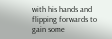with his hands and flipping forwards to gain some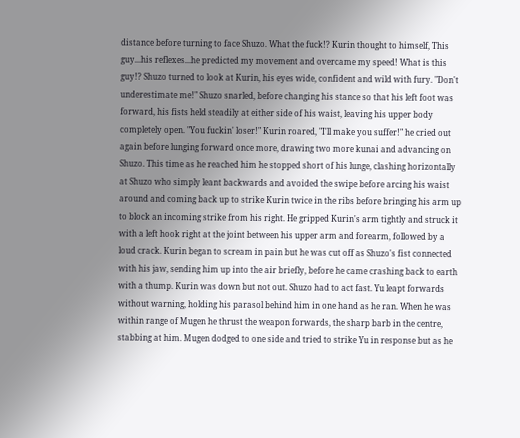distance before turning to face Shuzo. What the fuck!? Kurin thought to himself, This guy...his reflexes...he predicted my movement and overcame my speed! What is this guy!? Shuzo turned to look at Kurin, his eyes wide, confident and wild with fury. "Don't underestimate me!" Shuzo snarled, before changing his stance so that his left foot was forward, his fists held steadily at either side of his waist, leaving his upper body completely open. "You fuckin' loser!" Kurin roared, "I'll make you suffer!" he cried out again before lunging forward once more, drawing two more kunai and advancing on Shuzo. This time as he reached him he stopped short of his lunge, clashing horizontally at Shuzo who simply leant backwards and avoided the swipe before arcing his waist around and coming back up to strike Kurin twice in the ribs before bringing his arm up to block an incoming strike from his right. He gripped Kurin's arm tightly and struck it with a left hook right at the joint between his upper arm and forearm, followed by a loud crack. Kurin began to scream in pain but he was cut off as Shuzo's fist connected with his jaw, sending him up into the air briefly, before he came crashing back to earth with a thump. Kurin was down but not out. Shuzo had to act fast. Yu leapt forwards without warning, holding his parasol behind him in one hand as he ran. When he was within range of Mugen he thrust the weapon forwards, the sharp barb in the centre, stabbing at him. Mugen dodged to one side and tried to strike Yu in response but as he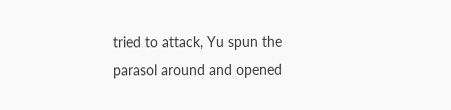tried to attack, Yu spun the parasol around and opened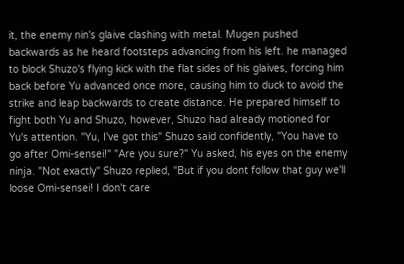it, the enemy nin's glaive clashing with metal. Mugen pushed backwards as he heard footsteps advancing from his left. he managed to block Shuzo's flying kick with the flat sides of his glaives, forcing him back before Yu advanced once more, causing him to duck to avoid the strike and leap backwards to create distance. He prepared himself to fight both Yu and Shuzo, however, Shuzo had already motioned for Yu's attention. "Yu, I've got this" Shuzo said confidently, "You have to go after Omi-sensei!" "Are you sure?" Yu asked, his eyes on the enemy ninja. "Not exactly" Shuzo replied, "But if you dont follow that guy we'll loose Omi-sensei! I don't care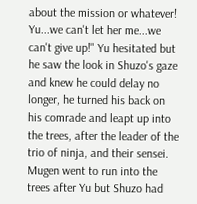about the mission or whatever! Yu...we can't let her me...we can't give up!" Yu hesitated but he saw the look in Shuzo's gaze and knew he could delay no longer, he turned his back on his comrade and leapt up into the trees, after the leader of the trio of ninja, and their sensei. Mugen went to run into the trees after Yu but Shuzo had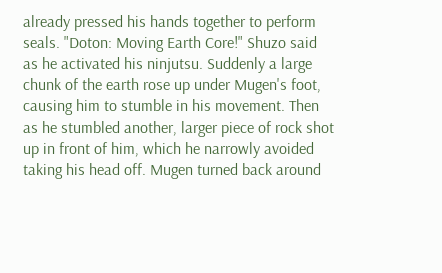already pressed his hands together to perform seals. "Doton: Moving Earth Core!" Shuzo said as he activated his ninjutsu. Suddenly a large chunk of the earth rose up under Mugen's foot, causing him to stumble in his movement. Then as he stumbled another, larger piece of rock shot up in front of him, which he narrowly avoided taking his head off. Mugen turned back around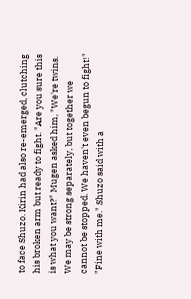to face Shuzo. Kirin had also re-emerged, clutching his broken arm but ready to fight. "Are you sure this is what you want?" Mugen asked him, "We're twins. We may be strong separately, but together we cannot be stopped. We haven't even begun to fight!" "Fine with me." Shuzo said with a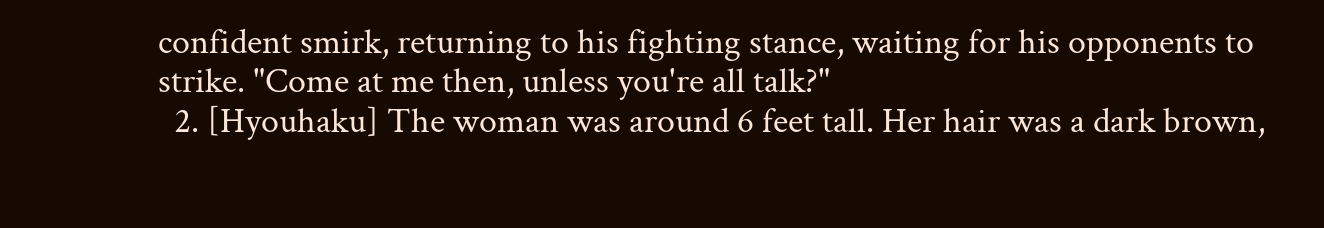confident smirk, returning to his fighting stance, waiting for his opponents to strike. "Come at me then, unless you're all talk?"
  2. [Hyouhaku] The woman was around 6 feet tall. Her hair was a dark brown,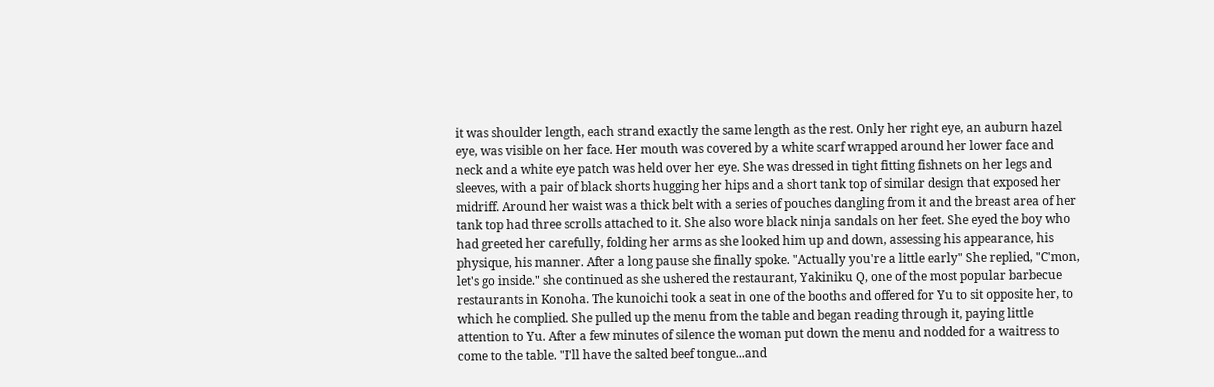it was shoulder length, each strand exactly the same length as the rest. Only her right eye, an auburn hazel eye, was visible on her face. Her mouth was covered by a white scarf wrapped around her lower face and neck and a white eye patch was held over her eye. She was dressed in tight fitting fishnets on her legs and sleeves, with a pair of black shorts hugging her hips and a short tank top of similar design that exposed her midriff. Around her waist was a thick belt with a series of pouches dangling from it and the breast area of her tank top had three scrolls attached to it. She also wore black ninja sandals on her feet. She eyed the boy who had greeted her carefully, folding her arms as she looked him up and down, assessing his appearance, his physique, his manner. After a long pause she finally spoke. "Actually you're a little early" She replied, "C'mon, let's go inside." she continued as she ushered the restaurant, Yakiniku Q, one of the most popular barbecue restaurants in Konoha. The kunoichi took a seat in one of the booths and offered for Yu to sit opposite her, to which he complied. She pulled up the menu from the table and began reading through it, paying little attention to Yu. After a few minutes of silence the woman put down the menu and nodded for a waitress to come to the table. "I'll have the salted beef tongue...and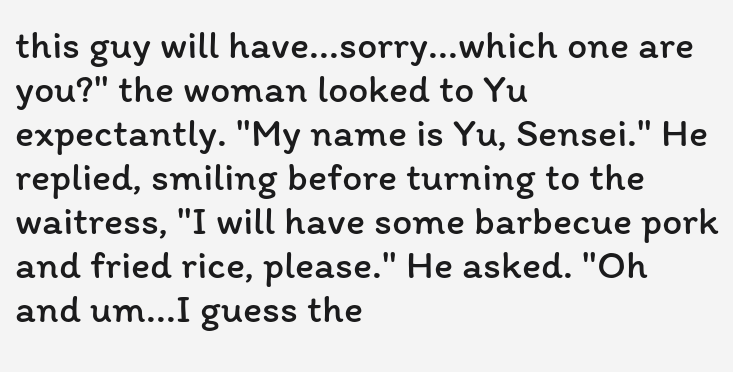this guy will have...sorry...which one are you?" the woman looked to Yu expectantly. "My name is Yu, Sensei." He replied, smiling before turning to the waitress, "I will have some barbecue pork and fried rice, please." He asked. "Oh and um...I guess the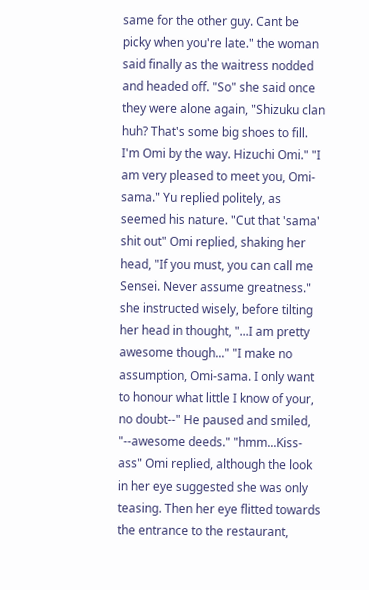same for the other guy. Cant be picky when you're late." the woman said finally as the waitress nodded and headed off. "So" she said once they were alone again, "Shizuku clan huh? That's some big shoes to fill. I'm Omi by the way. Hizuchi Omi." "I am very pleased to meet you, Omi-sama." Yu replied politely, as seemed his nature. "Cut that 'sama' shit out" Omi replied, shaking her head, "If you must, you can call me Sensei. Never assume greatness." she instructed wisely, before tilting her head in thought, "...I am pretty awesome though..." "I make no assumption, Omi-sama. I only want to honour what little I know of your, no doubt--" He paused and smiled, "--awesome deeds." "hmm...Kiss-ass" Omi replied, although the look in her eye suggested she was only teasing. Then her eye flitted towards the entrance to the restaurant,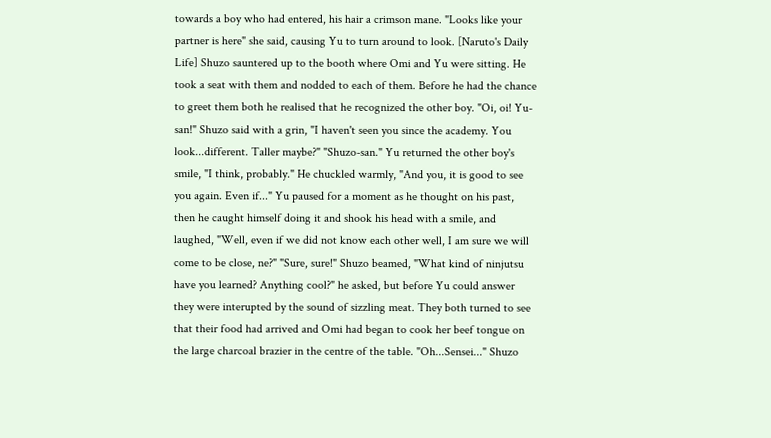towards a boy who had entered, his hair a crimson mane. "Looks like your partner is here" she said, causing Yu to turn around to look. [Naruto's Daily Life] Shuzo sauntered up to the booth where Omi and Yu were sitting. He took a seat with them and nodded to each of them. Before he had the chance to greet them both he realised that he recognized the other boy. "Oi, oi! Yu-san!" Shuzo said with a grin, "I haven't seen you since the academy. You look...different. Taller maybe?" "Shuzo-san." Yu returned the other boy's smile, "I think, probably." He chuckled warmly, "And you, it is good to see you again. Even if..." Yu paused for a moment as he thought on his past, then he caught himself doing it and shook his head with a smile, and laughed, "Well, even if we did not know each other well, I am sure we will come to be close, ne?" "Sure, sure!" Shuzo beamed, "What kind of ninjutsu have you learned? Anything cool?" he asked, but before Yu could answer they were interupted by the sound of sizzling meat. They both turned to see that their food had arrived and Omi had began to cook her beef tongue on the large charcoal brazier in the centre of the table. "Oh...Sensei..." Shuzo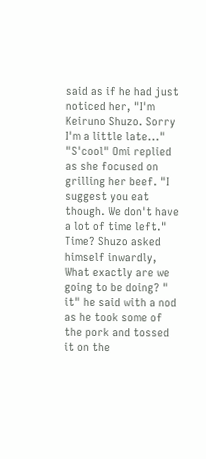said as if he had just noticed her, "I'm Keiruno Shuzo. Sorry I'm a little late..." "S'cool" Omi replied as she focused on grilling her beef. "I suggest you eat though. We don't have a lot of time left." Time? Shuzo asked himself inwardly, What exactly are we going to be doing? " it" he said with a nod as he took some of the pork and tossed it on the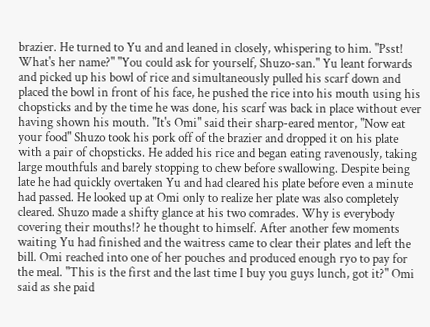brazier. He turned to Yu and and leaned in closely, whispering to him. "Psst! What's her name?" "You could ask for yourself, Shuzo-san." Yu leant forwards and picked up his bowl of rice and simultaneously pulled his scarf down and placed the bowl in front of his face, he pushed the rice into his mouth using his chopsticks and by the time he was done, his scarf was back in place without ever having shown his mouth. "It's Omi" said their sharp-eared mentor, "Now eat your food" Shuzo took his pork off of the brazier and dropped it on his plate with a pair of chopsticks. He added his rice and began eating ravenously, taking large mouthfuls and barely stopping to chew before swallowing. Despite being late he had quickly overtaken Yu and had cleared his plate before even a minute had passed. He looked up at Omi only to realize her plate was also completely cleared. Shuzo made a shifty glance at his two comrades. Why is everybody covering their mouths!? he thought to himself. After another few moments waiting Yu had finished and the waitress came to clear their plates and left the bill. Omi reached into one of her pouches and produced enough ryo to pay for the meal. "This is the first and the last time I buy you guys lunch, got it?" Omi said as she paid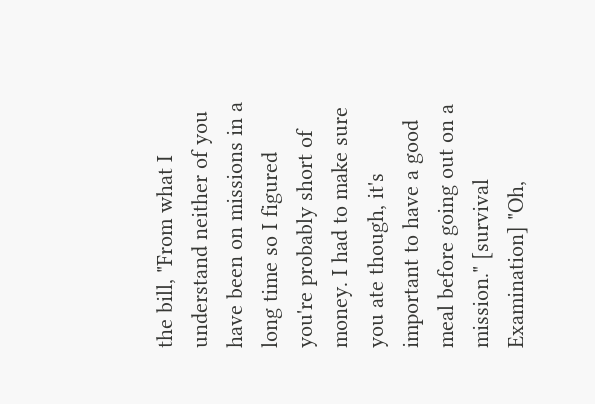the bill, "From what I understand neither of you have been on missions in a long time so I figured you're probably short of money. I had to make sure you ate though, it's important to have a good meal before going out on a mission." [survival Examination] "Oh,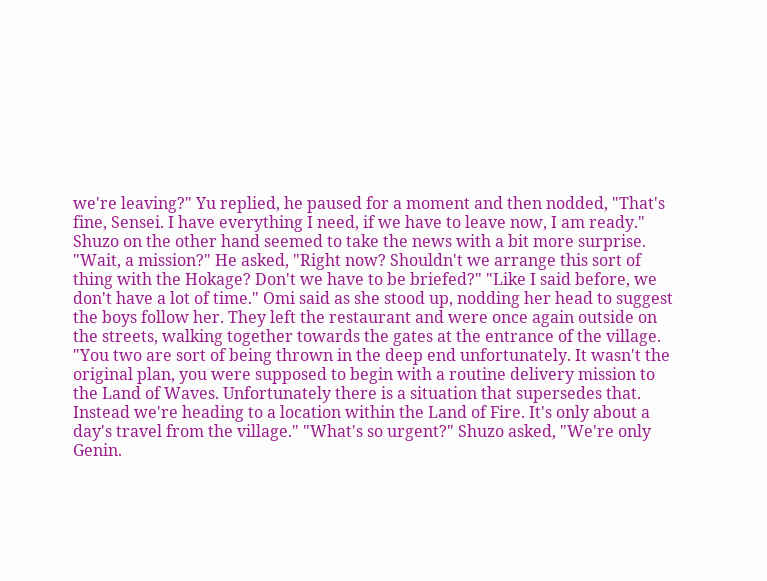we're leaving?" Yu replied, he paused for a moment and then nodded, "That's fine, Sensei. I have everything I need, if we have to leave now, I am ready." Shuzo on the other hand seemed to take the news with a bit more surprise. "Wait, a mission?" He asked, "Right now? Shouldn't we arrange this sort of thing with the Hokage? Don't we have to be briefed?" "Like I said before, we don't have a lot of time." Omi said as she stood up, nodding her head to suggest the boys follow her. They left the restaurant and were once again outside on the streets, walking together towards the gates at the entrance of the village. "You two are sort of being thrown in the deep end unfortunately. It wasn't the original plan, you were supposed to begin with a routine delivery mission to the Land of Waves. Unfortunately there is a situation that supersedes that. Instead we're heading to a location within the Land of Fire. It's only about a day's travel from the village." "What's so urgent?" Shuzo asked, "We're only Genin.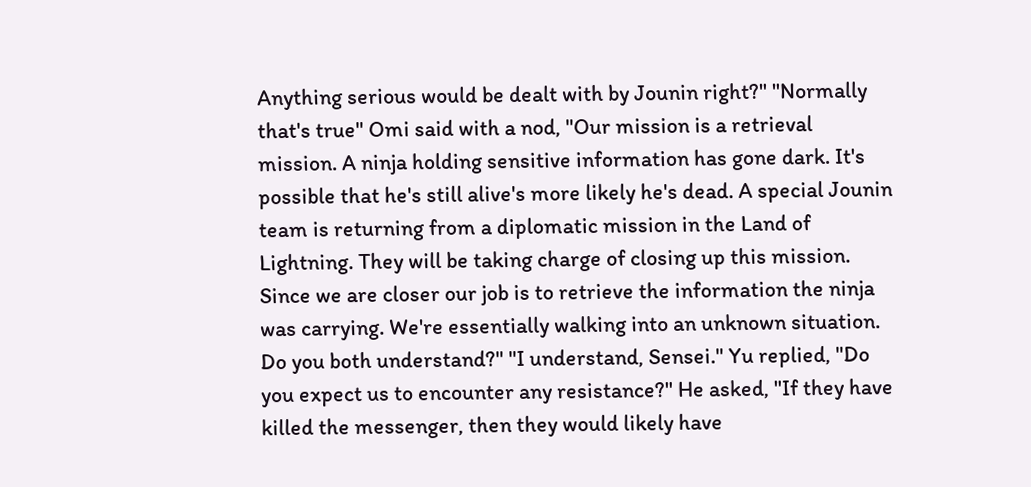Anything serious would be dealt with by Jounin right?" "Normally that's true" Omi said with a nod, "Our mission is a retrieval mission. A ninja holding sensitive information has gone dark. It's possible that he's still alive's more likely he's dead. A special Jounin team is returning from a diplomatic mission in the Land of Lightning. They will be taking charge of closing up this mission. Since we are closer our job is to retrieve the information the ninja was carrying. We're essentially walking into an unknown situation. Do you both understand?" "I understand, Sensei." Yu replied, "Do you expect us to encounter any resistance?" He asked, "If they have killed the messenger, then they would likely have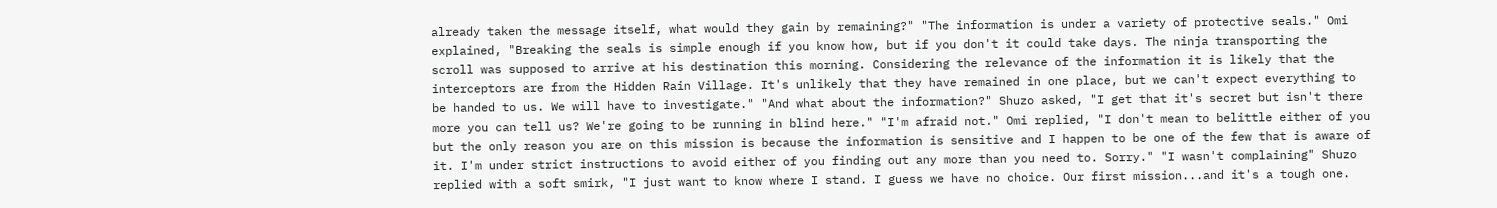already taken the message itself, what would they gain by remaining?" "The information is under a variety of protective seals." Omi explained, "Breaking the seals is simple enough if you know how, but if you don't it could take days. The ninja transporting the scroll was supposed to arrive at his destination this morning. Considering the relevance of the information it is likely that the interceptors are from the Hidden Rain Village. It's unlikely that they have remained in one place, but we can't expect everything to be handed to us. We will have to investigate." "And what about the information?" Shuzo asked, "I get that it's secret but isn't there more you can tell us? We're going to be running in blind here." "I'm afraid not." Omi replied, "I don't mean to belittle either of you but the only reason you are on this mission is because the information is sensitive and I happen to be one of the few that is aware of it. I'm under strict instructions to avoid either of you finding out any more than you need to. Sorry." "I wasn't complaining" Shuzo replied with a soft smirk, "I just want to know where I stand. I guess we have no choice. Our first mission...and it's a tough one.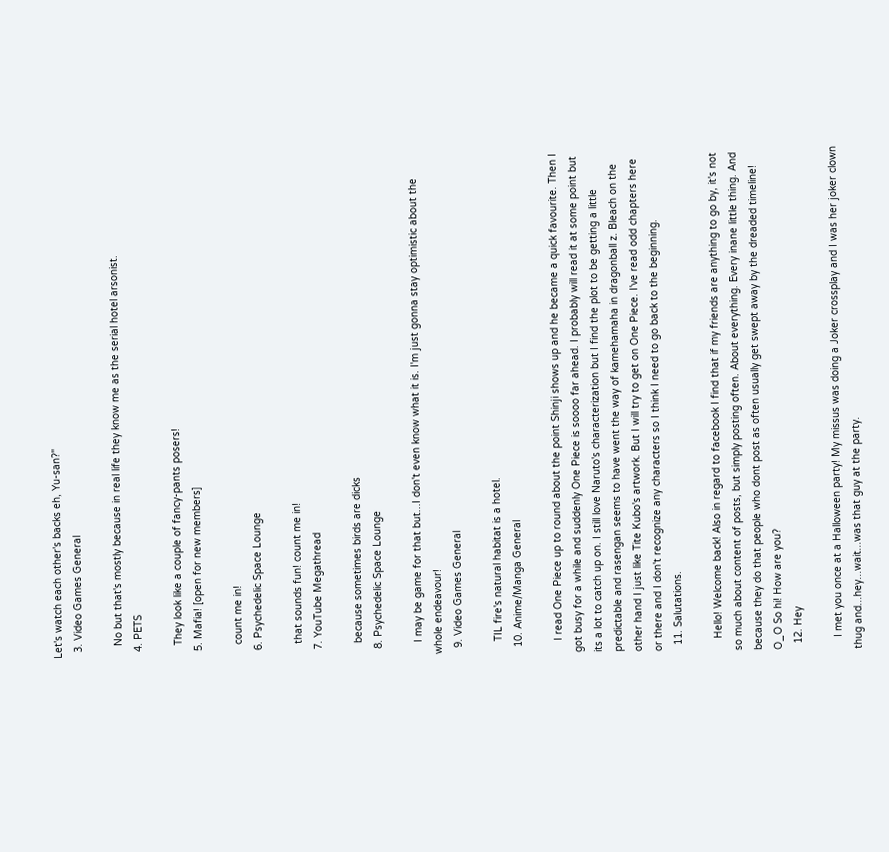Let's watch each other's backs eh, Yu-san?"
  3. Video Games General

    No but that's mostly because in real life they know me as the serial hotel arsonist.
  4. PETS

    They look like a couple of fancy-pants posers!
  5. Mafia! [open for new members]

    count me in!
  6. Psychedelic Space Lounge

    that sounds fun! count me in!
  7. YouTube Megathread

    because sometimes birds are dicks
  8. Psychedelic Space Lounge

    I may be game for that but...I don't even know what it is. I'm just gonna stay optimistic about the whole endeavour!
  9. Video Games General

    TIL fire's natural habitat is a hotel.
  10. Anime/Manga General

    I read One Piece up to round about the point Shinji shows up and he became a quick favourite. Then I got busy for a while and suddenly One Piece is soooo far ahead. I probably will read it at some point but its a lot to catch up on. I still love Naruto's characterization but I find the plot to be getting a little predictable and rasengan seems to have went the way of kamehamaha in dragonball z. Bleach on the other hand I just like Tite Kubo's artwork. But I will try to get on One Piece. I've read odd chapters here or there and I don't recognize any characters so I think I need to go back to the beginning.
  11. Salutations.

    Hello! Welcome back! Also in regard to facebook I find that if my friends are anything to go by, it's not so much about content of posts, but simply posting often. About everything. Every inane little thing. And because they do that people who dont post as often usually get swept away by the dreaded timeline! O_O So hi! How are you?
  12. Hey

    I met you once at a Halloween party! My missus was doing a Joker crossplay and I was her joker clown thug and...hey...wait...was that guy at the party.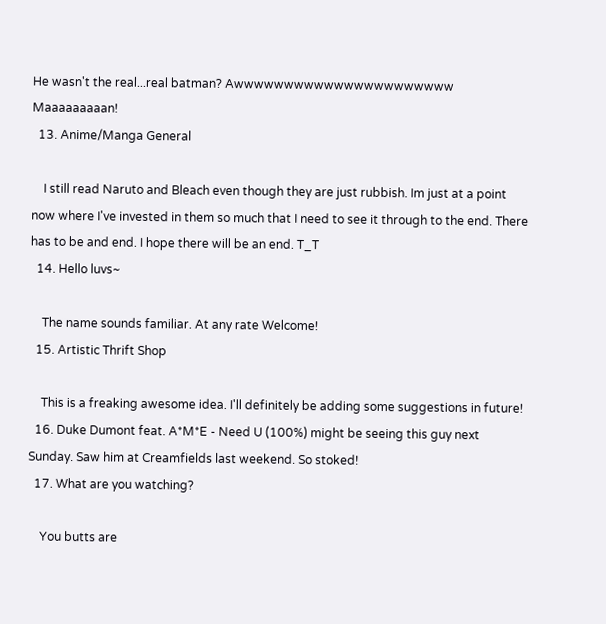He wasn't the real...real batman? Awwwwwwwwwwwwwwwwwwwwww Maaaaaaaaan!
  13. Anime/Manga General

    I still read Naruto and Bleach even though they are just rubbish. Im just at a point now where I've invested in them so much that I need to see it through to the end. There has to be and end. I hope there will be an end. T_T
  14. Hello luvs~

    The name sounds familiar. At any rate Welcome!
  15. Artistic Thrift Shop

    This is a freaking awesome idea. I'll definitely be adding some suggestions in future!
  16. Duke Dumont feat. A*M*E - Need U (100%) might be seeing this guy next Sunday. Saw him at Creamfields last weekend. So stoked!
  17. What are you watching?

    You butts are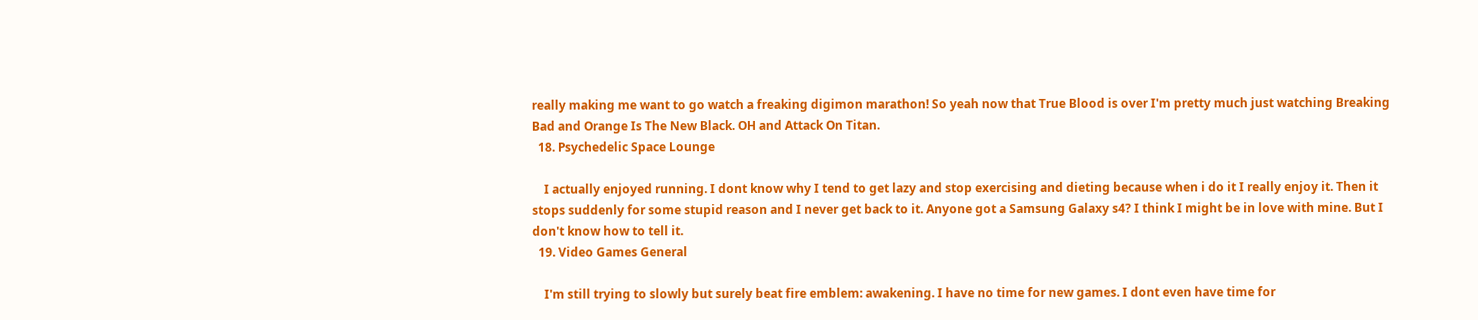really making me want to go watch a freaking digimon marathon! So yeah now that True Blood is over I'm pretty much just watching Breaking Bad and Orange Is The New Black. OH and Attack On Titan.
  18. Psychedelic Space Lounge

    I actually enjoyed running. I dont know why I tend to get lazy and stop exercising and dieting because when i do it I really enjoy it. Then it stops suddenly for some stupid reason and I never get back to it. Anyone got a Samsung Galaxy s4? I think I might be in love with mine. But I don't know how to tell it.
  19. Video Games General

    I'm still trying to slowly but surely beat fire emblem: awakening. I have no time for new games. I dont even have time for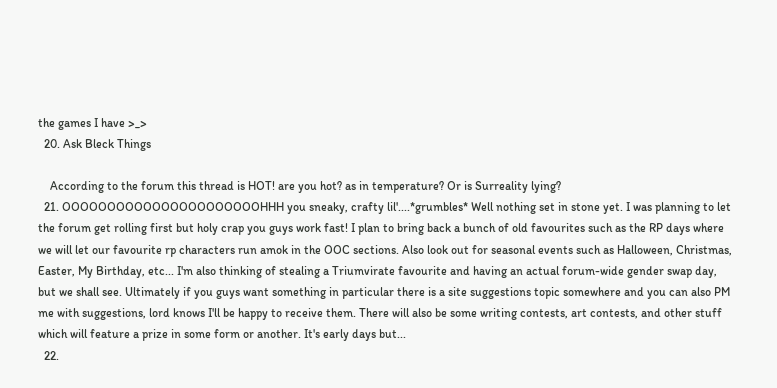the games I have >_>
  20. Ask Bleck Things

    According to the forum this thread is HOT! are you hot? as in temperature? Or is Surreality lying?
  21. OOOOOOOOOOOOOOOOOOOOOOHHH you sneaky, crafty lil'....*grumbles* Well nothing set in stone yet. I was planning to let the forum get rolling first but holy crap you guys work fast! I plan to bring back a bunch of old favourites such as the RP days where we will let our favourite rp characters run amok in the OOC sections. Also look out for seasonal events such as Halloween, Christmas, Easter, My Birthday, etc... I'm also thinking of stealing a Triumvirate favourite and having an actual forum-wide gender swap day, but we shall see. Ultimately if you guys want something in particular there is a site suggestions topic somewhere and you can also PM me with suggestions, lord knows I'll be happy to receive them. There will also be some writing contests, art contests, and other stuff which will feature a prize in some form or another. It's early days but...
  22.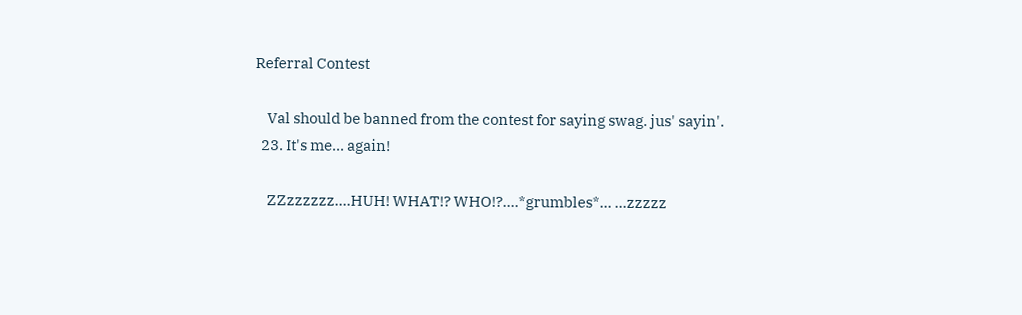Referral Contest

    Val should be banned from the contest for saying swag. jus' sayin'.
  23. It's me... again!

    ZZzzzzzz....HUH! WHAT!? WHO!?....*grumbles*... ...zzzzz